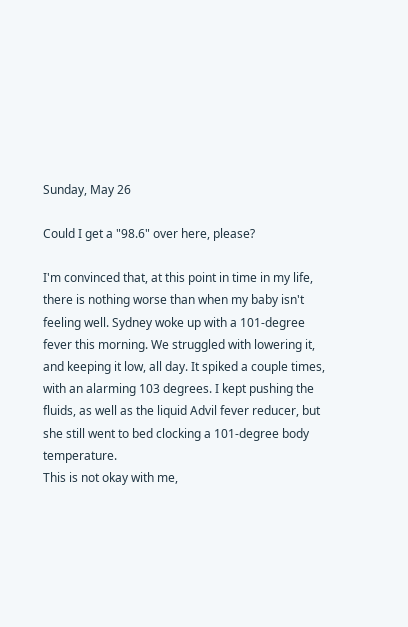Sunday, May 26

Could I get a "98.6" over here, please?

I'm convinced that, at this point in time in my life, there is nothing worse than when my baby isn't feeling well. Sydney woke up with a 101-degree fever this morning. We struggled with lowering it, and keeping it low, all day. It spiked a couple times, with an alarming 103 degrees. I kept pushing the fluids, as well as the liquid Advil fever reducer, but she still went to bed clocking a 101-degree body temperature.
This is not okay with me,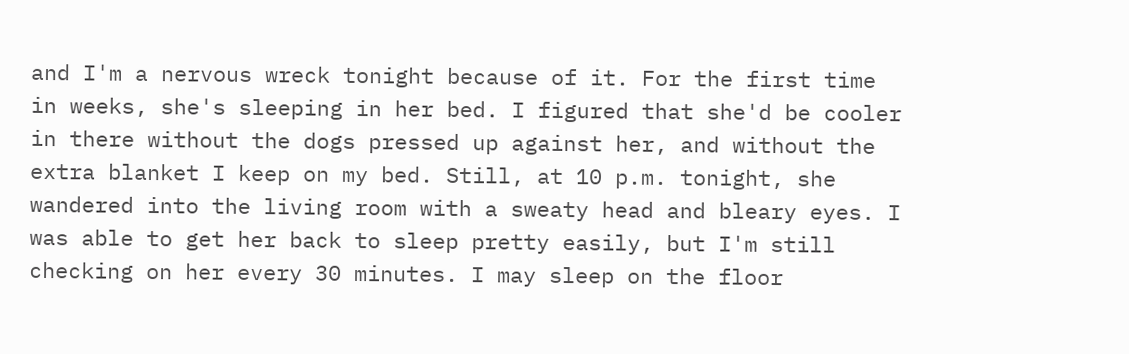and I'm a nervous wreck tonight because of it. For the first time in weeks, she's sleeping in her bed. I figured that she'd be cooler in there without the dogs pressed up against her, and without the extra blanket I keep on my bed. Still, at 10 p.m. tonight, she wandered into the living room with a sweaty head and bleary eyes. I was able to get her back to sleep pretty easily, but I'm still checking on her every 30 minutes. I may sleep on the floor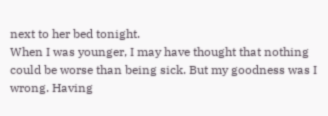next to her bed tonight.
When I was younger, I may have thought that nothing could be worse than being sick. But my goodness was I wrong. Having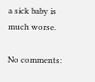a sick baby is much worse.

No comments: